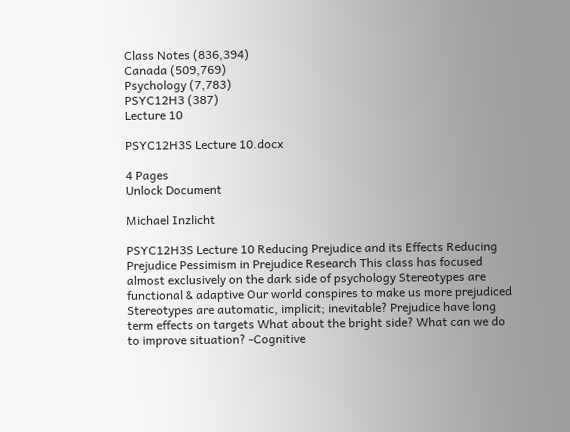Class Notes (836,394)
Canada (509,769)
Psychology (7,783)
PSYC12H3 (387)
Lecture 10

PSYC12H3S Lecture 10.docx

4 Pages
Unlock Document

Michael Inzlicht

PSYC12H3S Lecture 10 Reducing Prejudice and its Effects Reducing Prejudice Pessimism in Prejudice Research This class has focused almost exclusively on the dark side of psychology Stereotypes are functional & adaptive Our world conspires to make us more prejudiced Stereotypes are automatic, implicit; inevitable? Prejudice have long term effects on targets What about the bright side? What can we do to improve situation? -Cognitive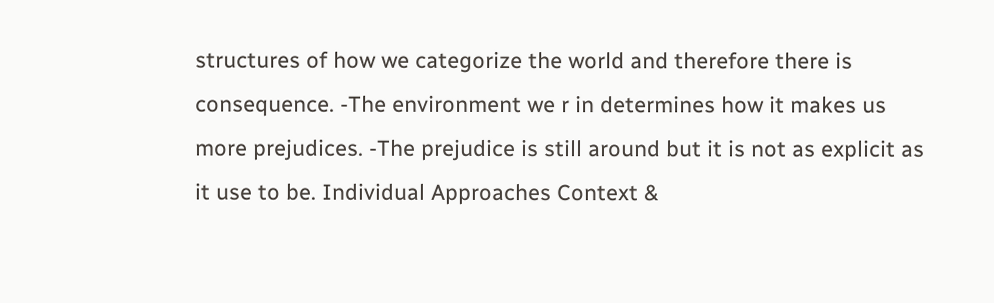structures of how we categorize the world and therefore there is consequence. -The environment we r in determines how it makes us more prejudices. -The prejudice is still around but it is not as explicit as it use to be. Individual Approaches Context &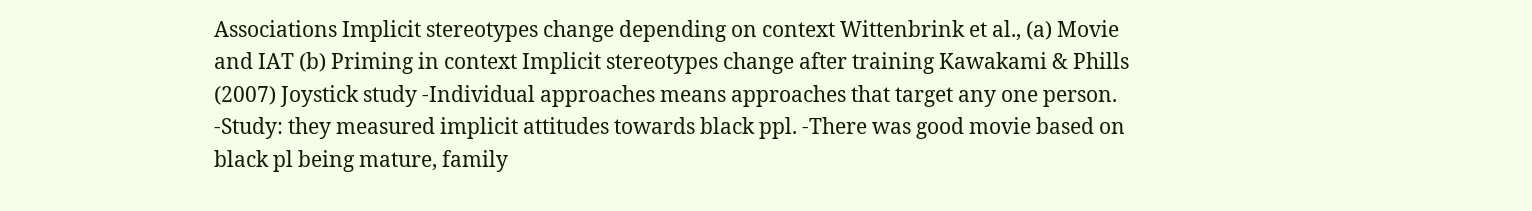Associations Implicit stereotypes change depending on context Wittenbrink et al., (a) Movie and IAT (b) Priming in context Implicit stereotypes change after training Kawakami & Phills (2007) Joystick study -Individual approaches means approaches that target any one person. -Study: they measured implicit attitudes towards black ppl. -There was good movie based on black pl being mature, family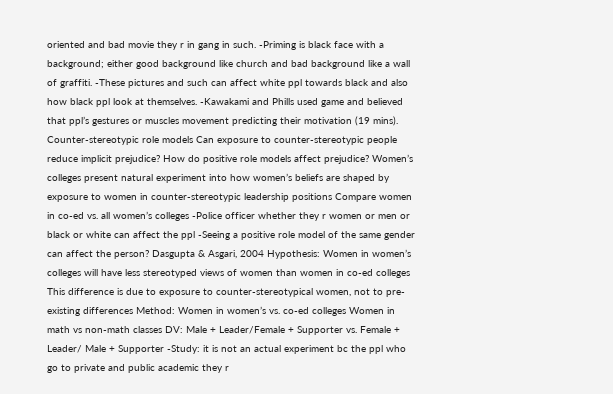oriented and bad movie they r in gang in such. -Priming is black face with a background; either good background like church and bad background like a wall of graffiti. -These pictures and such can affect white ppl towards black and also how black ppl look at themselves. -Kawakami and Phills used game and believed that ppl’s gestures or muscles movement predicting their motivation (19 mins). Counter-stereotypic role models Can exposure to counter-stereotypic people reduce implicit prejudice? How do positive role models affect prejudice? Women’s colleges present natural experiment into how women’s beliefs are shaped by exposure to women in counter-stereotypic leadership positions Compare women in co-ed vs. all women’s colleges -Police officer whether they r women or men or black or white can affect the ppl -Seeing a positive role model of the same gender can affect the person? Dasgupta & Asgari, 2004 Hypothesis: Women in women’s colleges will have less stereotyped views of women than women in co-ed colleges This difference is due to exposure to counter-stereotypical women, not to pre-existing differences Method: Women in women’s vs. co-ed colleges Women in math vs non-math classes DV: Male + Leader/Female + Supporter vs. Female + Leader/ Male + Supporter -Study: it is not an actual experiment bc the ppl who go to private and public academic they r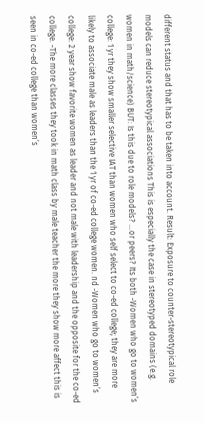different status and that has to be taken into account. Result: Exposure to counter-stereotypical role models can reduce stereotypical associations This is especially the case in stereotyped domains (e.g. women in math/science) BUT: Is this due to role models? …or peers? Its both -Women who go to women’s college: 1 yr they show smaller selective IAT than women who self select to co-ed college; they are more likely to associate male as leaders than the 1 yr of co-ed college women. nd -Women who go to women’s college: 2 year show favorite women as leader and not male with leadership and the opposite for the co-ed college. -The more classes they took in math class by male teacher the more they show more affect this is seen in co-ed college than women’s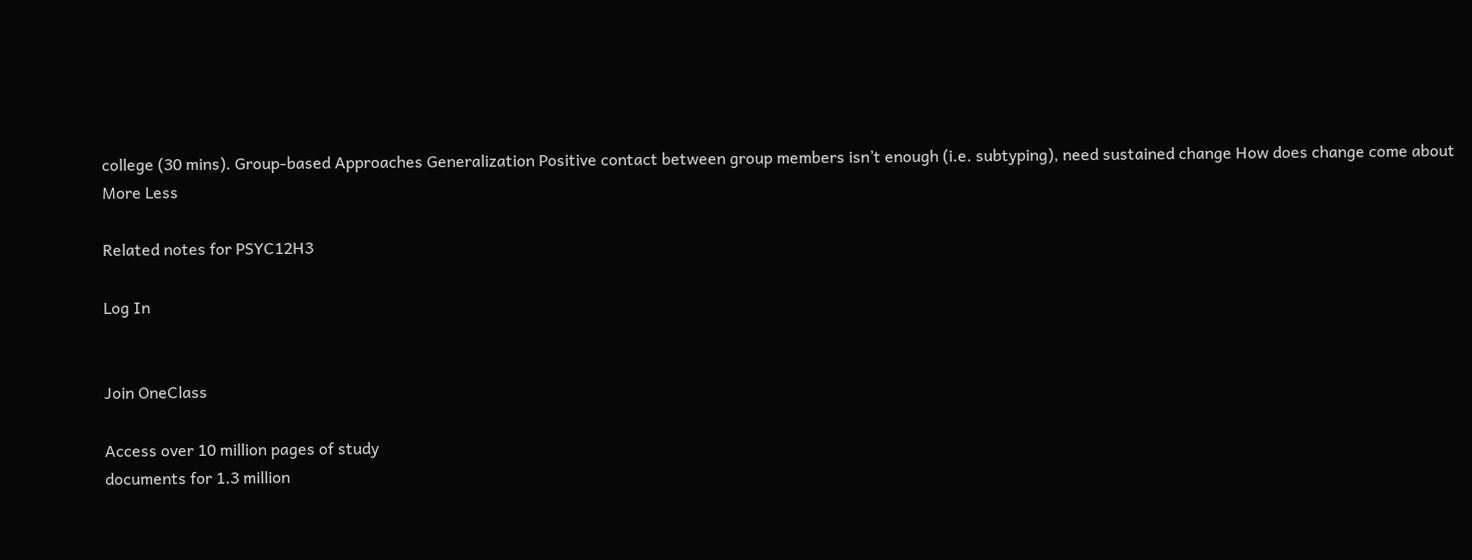college (30 mins). Group-based Approaches Generalization Positive contact between group members isn’t enough (i.e. subtyping), need sustained change How does change come about
More Less

Related notes for PSYC12H3

Log In


Join OneClass

Access over 10 million pages of study
documents for 1.3 million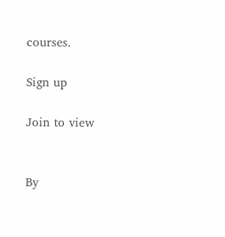courses.

Sign up

Join to view


By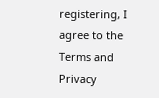registering, I agree to the Terms and Privacy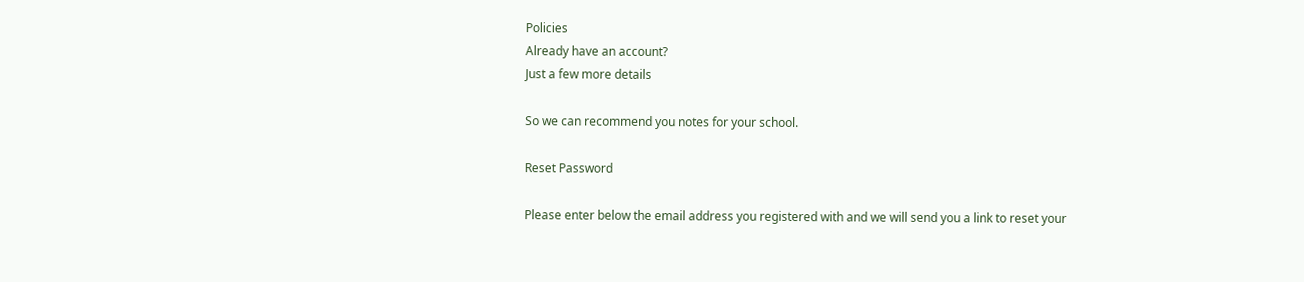Policies
Already have an account?
Just a few more details

So we can recommend you notes for your school.

Reset Password

Please enter below the email address you registered with and we will send you a link to reset your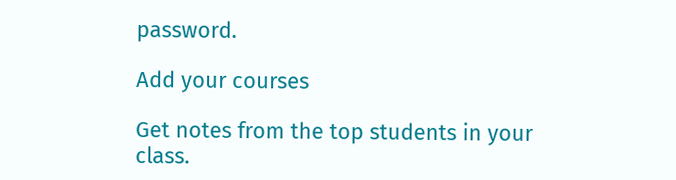password.

Add your courses

Get notes from the top students in your class.